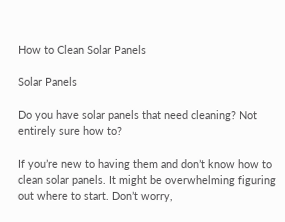How to Clean Solar Panels

Solar Panels

Do you have solar panels that need cleaning? Not entirely sure how to?

If you’re new to having them and don’t know how to clean solar panels. It might be overwhelming figuring out where to start. Don’t worry,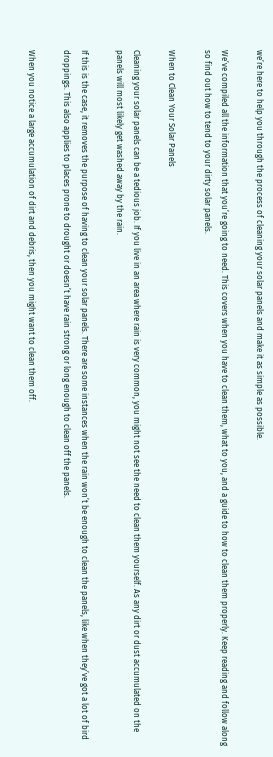we’re here to help you through the process of cleaning your solar panels and make it as simple as possible.

We’ve compiled all the information that you’re going to need. This covers when you have to clean them, what to you, and a guide to how to clean them properly. Keep reading and follow along so find out how to tend to your dirty solar panels.

When to Clean Your Solar Panels

Cleaning your solar panels can be a tedious job. If you live in an area where rain is very common, you might not see the need to clean them yourself. As any dirt or dust accumulated on the panels will most likely get washed away by the rain.

If this is the case, it removes the purpose of having to clean your solar panels. There are some instances when the rain won’t be enough to clean the panels, like when they’ve got a lot of bird droppings. This also applies to places prone to drought or doesn’t have rain strong or long enough to clean off the panels.

When you notice a large accumulation of dirt and debris, then you might want to clean them off.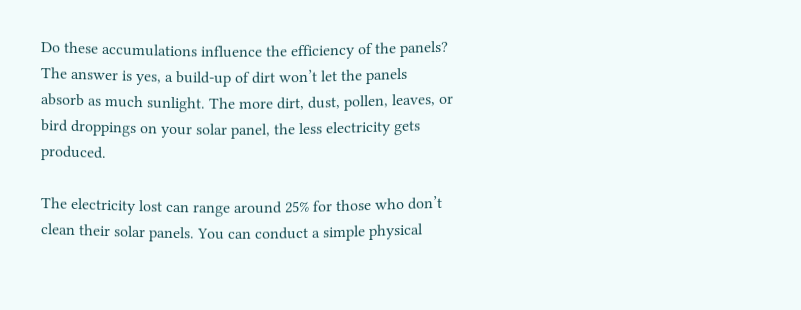Do these accumulations influence the efficiency of the panels? The answer is yes, a build-up of dirt won’t let the panels absorb as much sunlight. The more dirt, dust, pollen, leaves, or bird droppings on your solar panel, the less electricity gets produced.

The electricity lost can range around 25% for those who don’t clean their solar panels. You can conduct a simple physical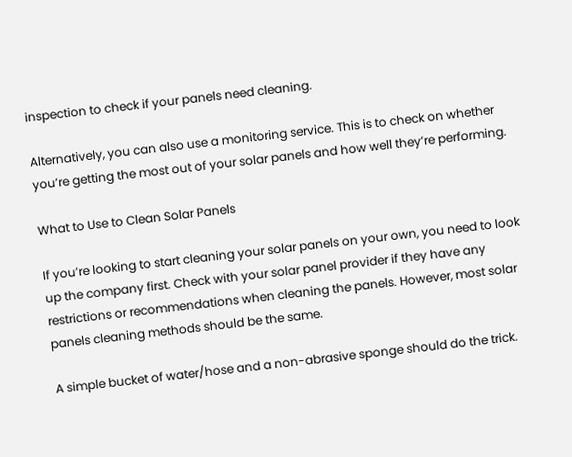inspection to check if your panels need cleaning.

Alternatively, you can also use a monitoring service. This is to check on whether you’re getting the most out of your solar panels and how well they’re performing.

What to Use to Clean Solar Panels

If you’re looking to start cleaning your solar panels on your own, you need to look up the company first. Check with your solar panel provider if they have any restrictions or recommendations when cleaning the panels. However, most solar panels cleaning methods should be the same.

A simple bucket of water/hose and a non-abrasive sponge should do the trick.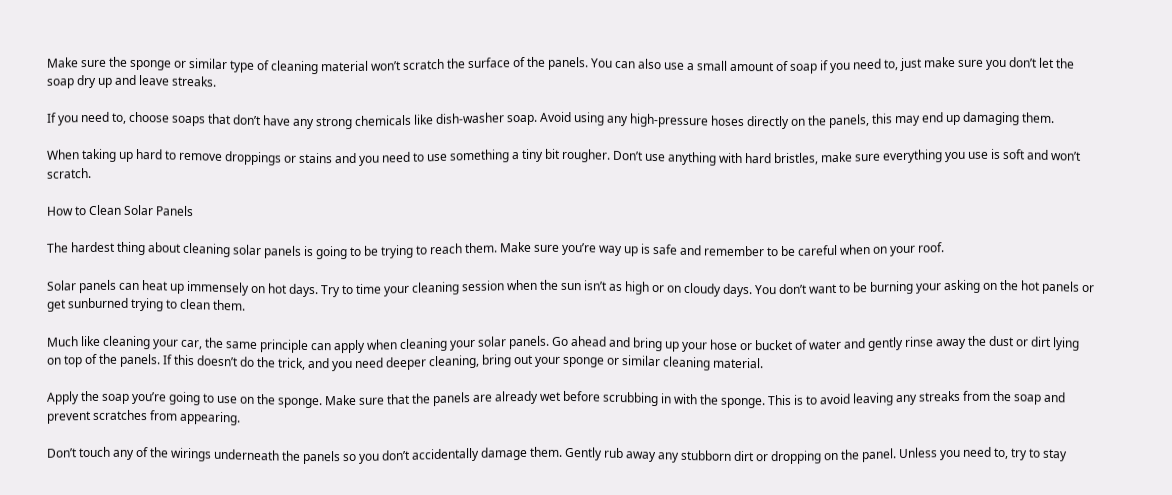Make sure the sponge or similar type of cleaning material won’t scratch the surface of the panels. You can also use a small amount of soap if you need to, just make sure you don’t let the soap dry up and leave streaks.

If you need to, choose soaps that don’t have any strong chemicals like dish-washer soap. Avoid using any high-pressure hoses directly on the panels, this may end up damaging them.

When taking up hard to remove droppings or stains and you need to use something a tiny bit rougher. Don’t use anything with hard bristles, make sure everything you use is soft and won’t scratch.

How to Clean Solar Panels

The hardest thing about cleaning solar panels is going to be trying to reach them. Make sure you’re way up is safe and remember to be careful when on your roof.

Solar panels can heat up immensely on hot days. Try to time your cleaning session when the sun isn’t as high or on cloudy days. You don’t want to be burning your asking on the hot panels or get sunburned trying to clean them.

Much like cleaning your car, the same principle can apply when cleaning your solar panels. Go ahead and bring up your hose or bucket of water and gently rinse away the dust or dirt lying on top of the panels. If this doesn’t do the trick, and you need deeper cleaning, bring out your sponge or similar cleaning material.

Apply the soap you’re going to use on the sponge. Make sure that the panels are already wet before scrubbing in with the sponge. This is to avoid leaving any streaks from the soap and prevent scratches from appearing.

Don’t touch any of the wirings underneath the panels so you don’t accidentally damage them. Gently rub away any stubborn dirt or dropping on the panel. Unless you need to, try to stay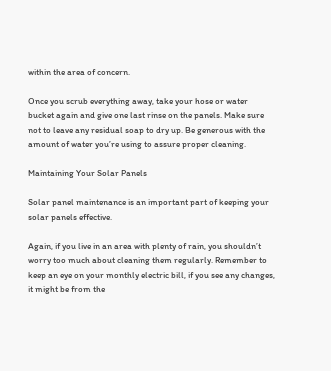within the area of concern.

Once you scrub everything away, take your hose or water bucket again and give one last rinse on the panels. Make sure not to leave any residual soap to dry up. Be generous with the amount of water you’re using to assure proper cleaning.

Maintaining Your Solar Panels

Solar panel maintenance is an important part of keeping your solar panels effective.

Again, if you live in an area with plenty of rain, you shouldn’t worry too much about cleaning them regularly. Remember to keep an eye on your monthly electric bill, if you see any changes, it might be from the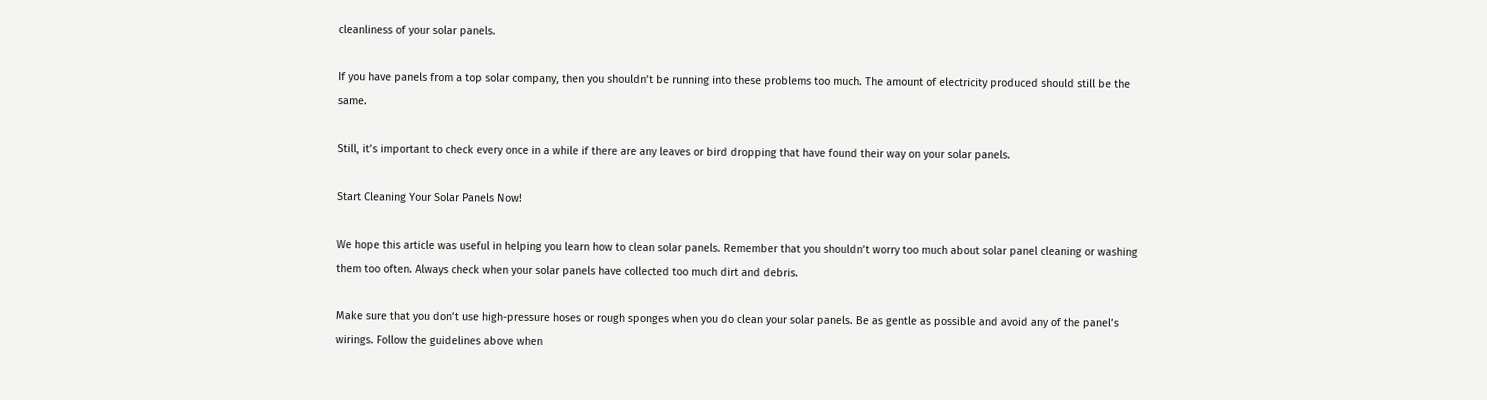cleanliness of your solar panels.

If you have panels from a top solar company, then you shouldn’t be running into these problems too much. The amount of electricity produced should still be the same.

Still, it’s important to check every once in a while if there are any leaves or bird dropping that have found their way on your solar panels.

Start Cleaning Your Solar Panels Now!

We hope this article was useful in helping you learn how to clean solar panels. Remember that you shouldn’t worry too much about solar panel cleaning or washing them too often. Always check when your solar panels have collected too much dirt and debris.

Make sure that you don’t use high-pressure hoses or rough sponges when you do clean your solar panels. Be as gentle as possible and avoid any of the panel’s wirings. Follow the guidelines above when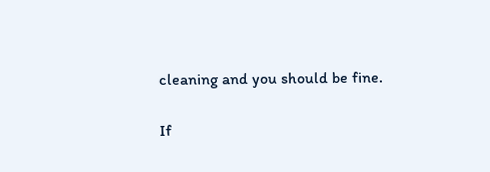cleaning and you should be fine.

If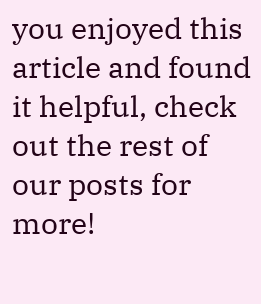you enjoyed this article and found it helpful, check out the rest of our posts for more!